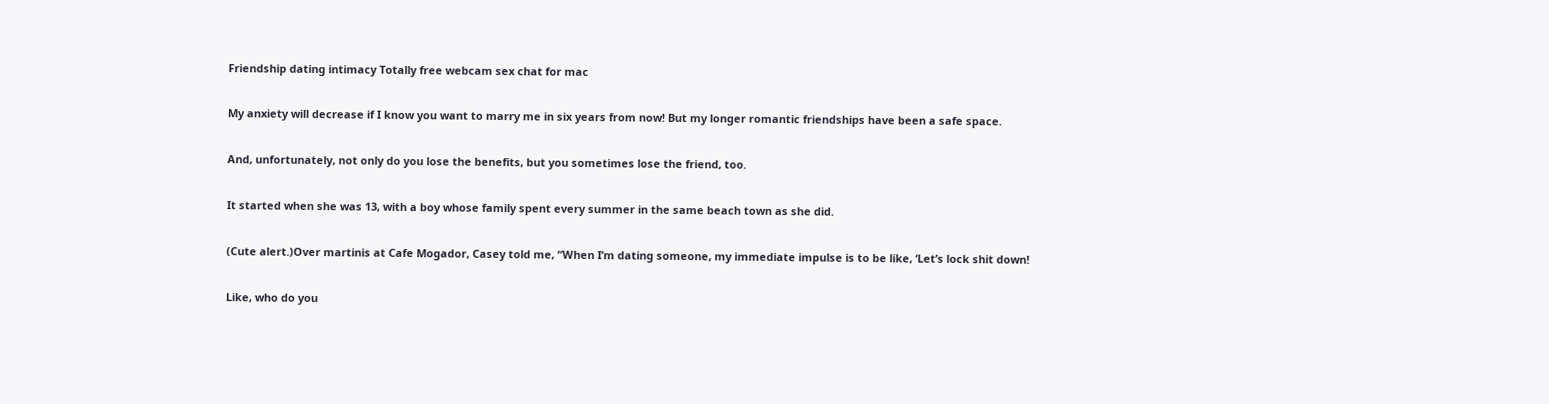Friendship dating intimacy Totally free webcam sex chat for mac

My anxiety will decrease if I know you want to marry me in six years from now! But my longer romantic friendships have been a safe space.

And, unfortunately, not only do you lose the benefits, but you sometimes lose the friend, too.

It started when she was 13, with a boy whose family spent every summer in the same beach town as she did.

(Cute alert.)Over martinis at Cafe Mogador, Casey told me, “When I’m dating someone, my immediate impulse is to be like, ‘Let’s lock shit down!

Like, who do you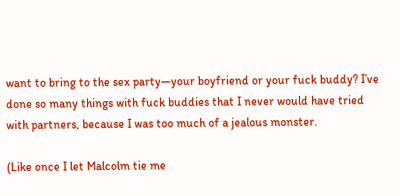want to bring to the sex party—your boyfriend or your fuck buddy? I’ve done so many things with fuck buddies that I never would have tried with partners, because I was too much of a jealous monster.

(Like once I let Malcolm tie me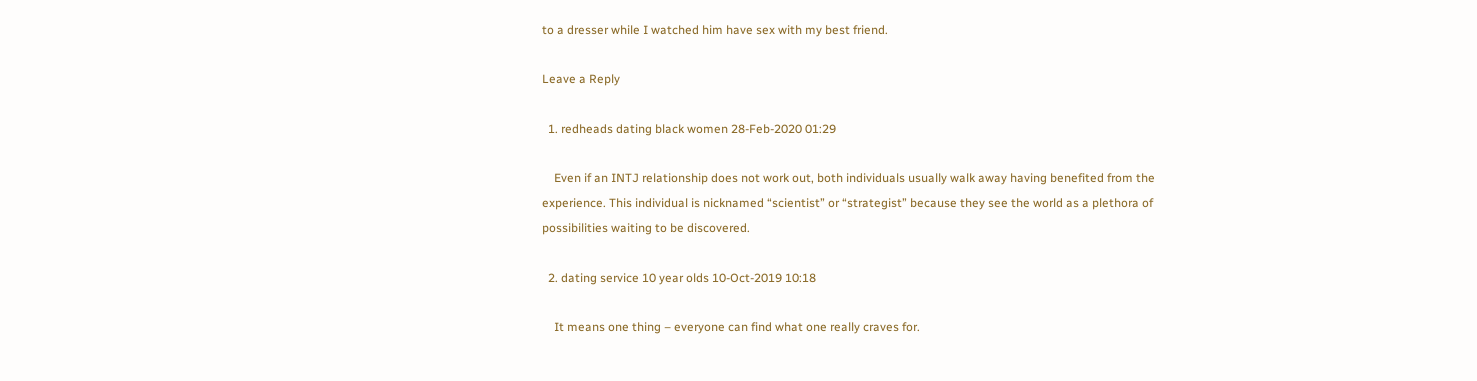to a dresser while I watched him have sex with my best friend.

Leave a Reply

  1. redheads dating black women 28-Feb-2020 01:29

    Even if an INTJ relationship does not work out, both individuals usually walk away having benefited from the experience. This individual is nicknamed “scientist” or “strategist” because they see the world as a plethora of possibilities waiting to be discovered.

  2. dating service 10 year olds 10-Oct-2019 10:18

    It means one thing – everyone can find what one really craves for.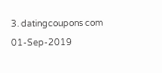3. datingcoupons com 01-Sep-2019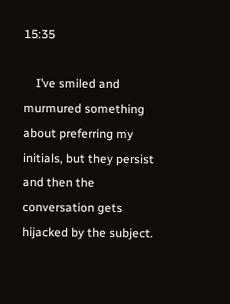15:35

    I’ve smiled and murmured something about preferring my initials, but they persist and then the conversation gets hijacked by the subject.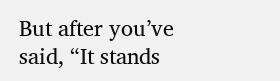But after you’ve said, “It stands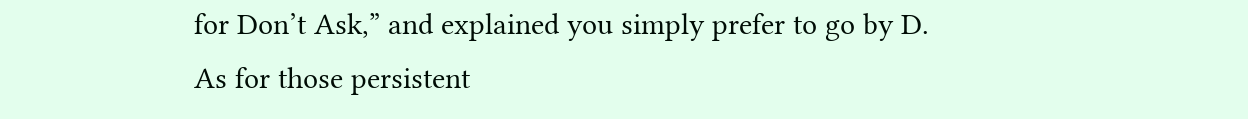for Don’t Ask,” and explained you simply prefer to go by D. As for those persistent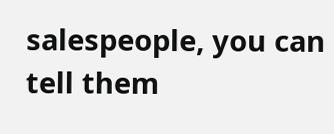salespeople, you can tell them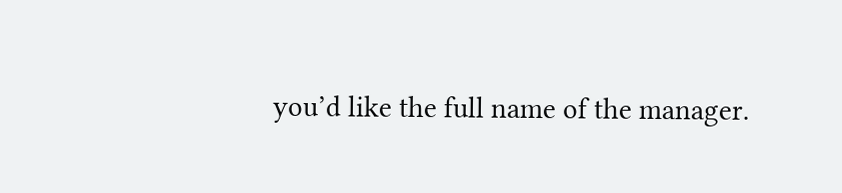you’d like the full name of the manager.